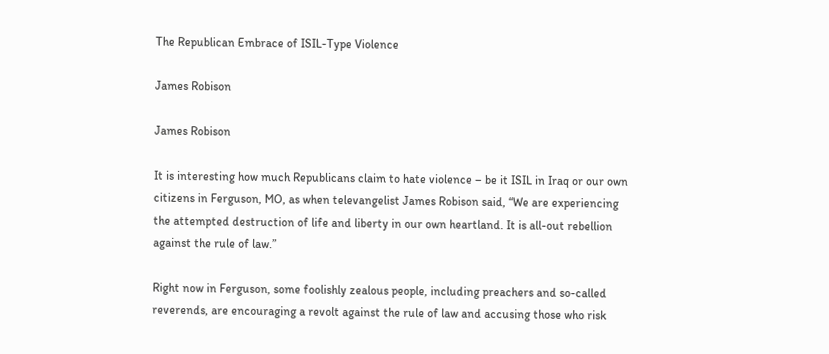The Republican Embrace of ISIL-Type Violence

James Robison

James Robison

It is interesting how much Republicans claim to hate violence – be it ISIL in Iraq or our own citizens in Ferguson, MO, as when televangelist James Robison said, “We are experiencing the attempted destruction of life and liberty in our own heartland. It is all-out rebellion against the rule of law.”

Right now in Ferguson, some foolishly zealous people, including preachers and so-called reverends, are encouraging a revolt against the rule of law and accusing those who risk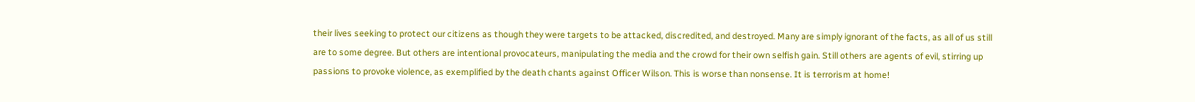their lives seeking to protect our citizens as though they were targets to be attacked, discredited, and destroyed. Many are simply ignorant of the facts, as all of us still are to some degree. But others are intentional provocateurs, manipulating the media and the crowd for their own selfish gain. Still others are agents of evil, stirring up passions to provoke violence, as exemplified by the death chants against Officer Wilson. This is worse than nonsense. It is terrorism at home!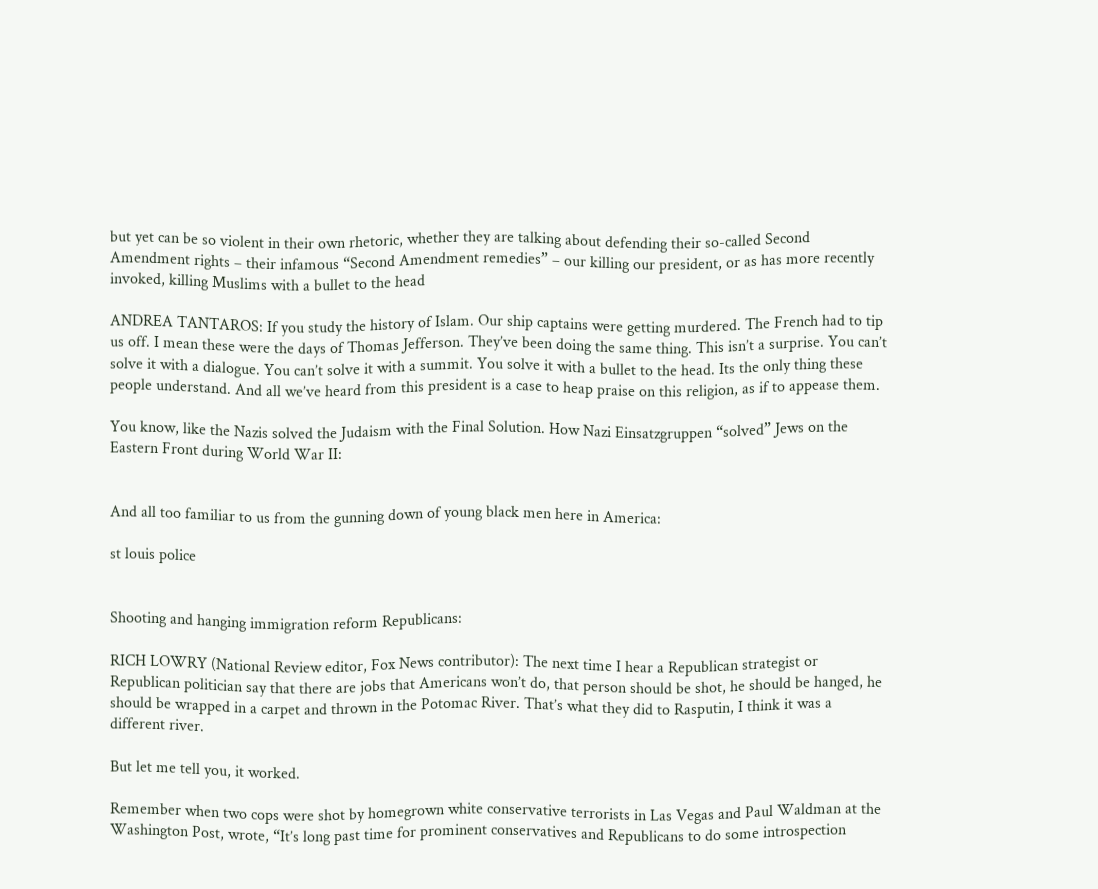but yet can be so violent in their own rhetoric, whether they are talking about defending their so-called Second Amendment rights – their infamous “Second Amendment remedies” – our killing our president, or as has more recently invoked, killing Muslims with a bullet to the head

ANDREA TANTAROS: If you study the history of Islam. Our ship captains were getting murdered. The French had to tip us off. I mean these were the days of Thomas Jefferson. They’ve been doing the same thing. This isn’t a surprise. You can’t solve it with a dialogue. You can’t solve it with a summit. You solve it with a bullet to the head. Its the only thing these people understand. And all we’ve heard from this president is a case to heap praise on this religion, as if to appease them.

You know, like the Nazis solved the Judaism with the Final Solution. How Nazi Einsatzgruppen “solved” Jews on the Eastern Front during World War II:


And all too familiar to us from the gunning down of young black men here in America:

st louis police


Shooting and hanging immigration reform Republicans:

RICH LOWRY (National Review editor, Fox News contributor): The next time I hear a Republican strategist or Republican politician say that there are jobs that Americans won’t do, that person should be shot, he should be hanged, he should be wrapped in a carpet and thrown in the Potomac River. That’s what they did to Rasputin, I think it was a different river.

But let me tell you, it worked.

Remember when two cops were shot by homegrown white conservative terrorists in Las Vegas and Paul Waldman at the Washington Post, wrote, “It’s long past time for prominent conservatives and Republicans to do some introspection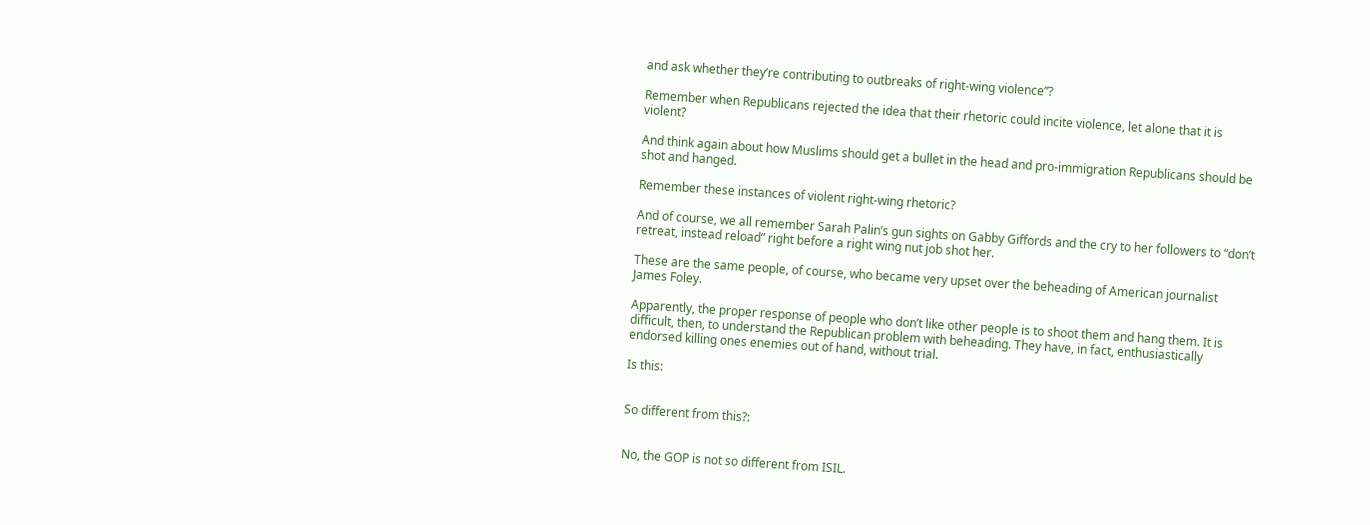and ask whether they’re contributing to outbreaks of right-wing violence”?

Remember when Republicans rejected the idea that their rhetoric could incite violence, let alone that it is violent?

And think again about how Muslims should get a bullet in the head and pro-immigration Republicans should be shot and hanged.

Remember these instances of violent right-wing rhetoric?

And of course, we all remember Sarah Palin’s gun sights on Gabby Giffords and the cry to her followers to “don’t retreat, instead reload” right before a right wing nut job shot her.

These are the same people, of course, who became very upset over the beheading of American journalist James Foley.

Apparently, the proper response of people who don’t like other people is to shoot them and hang them. It is difficult, then, to understand the Republican problem with beheading. They have, in fact, enthusiastically endorsed killing ones enemies out of hand, without trial.

Is this:


So different from this?:


No, the GOP is not so different from ISIL.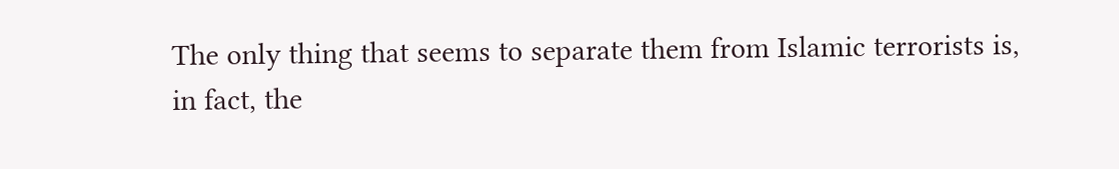The only thing that seems to separate them from Islamic terrorists is, in fact, the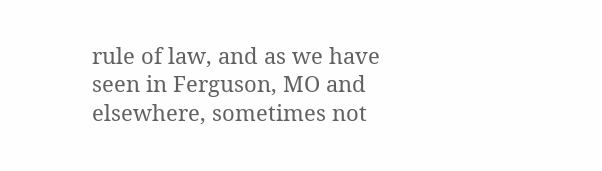rule of law, and as we have seen in Ferguson, MO and elsewhere, sometimes not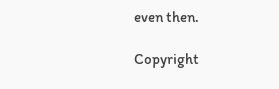even then.

Copyright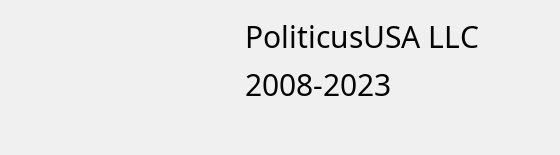PoliticusUSA LLC 2008-2023